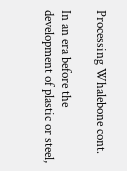Processing Whalebone cont.

In an era before the development of plastic or steel,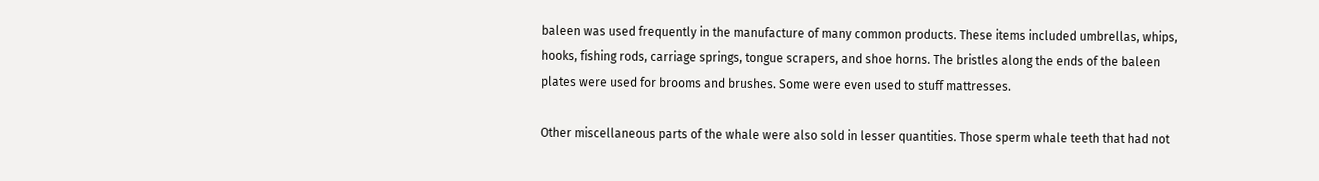baleen was used frequently in the manufacture of many common products. These items included umbrellas, whips, hooks, fishing rods, carriage springs, tongue scrapers, and shoe horns. The bristles along the ends of the baleen plates were used for brooms and brushes. Some were even used to stuff mattresses.

Other miscellaneous parts of the whale were also sold in lesser quantities. Those sperm whale teeth that had not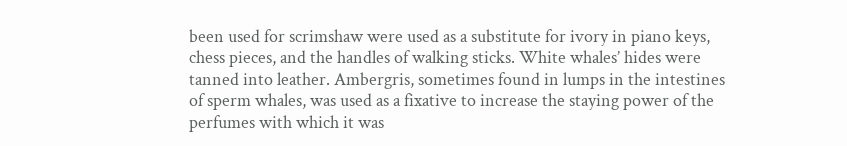been used for scrimshaw were used as a substitute for ivory in piano keys, chess pieces, and the handles of walking sticks. White whales’ hides were tanned into leather. Ambergris, sometimes found in lumps in the intestines of sperm whales, was used as a fixative to increase the staying power of the perfumes with which it was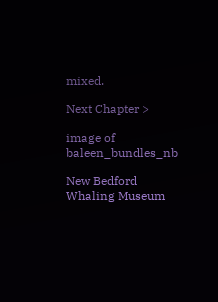mixed.

Next Chapter >

image of baleen_bundles_nb

New Bedford Whaling Museum